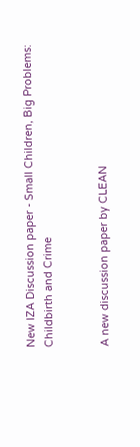New IZA Discussion paper - Small Children, Big Problems: Childbirth and Crime


A new discussion paper by CLEAN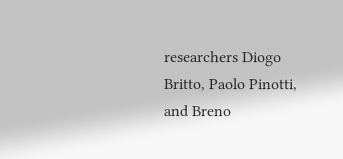researchers Diogo Britto, Paolo Pinotti, and Breno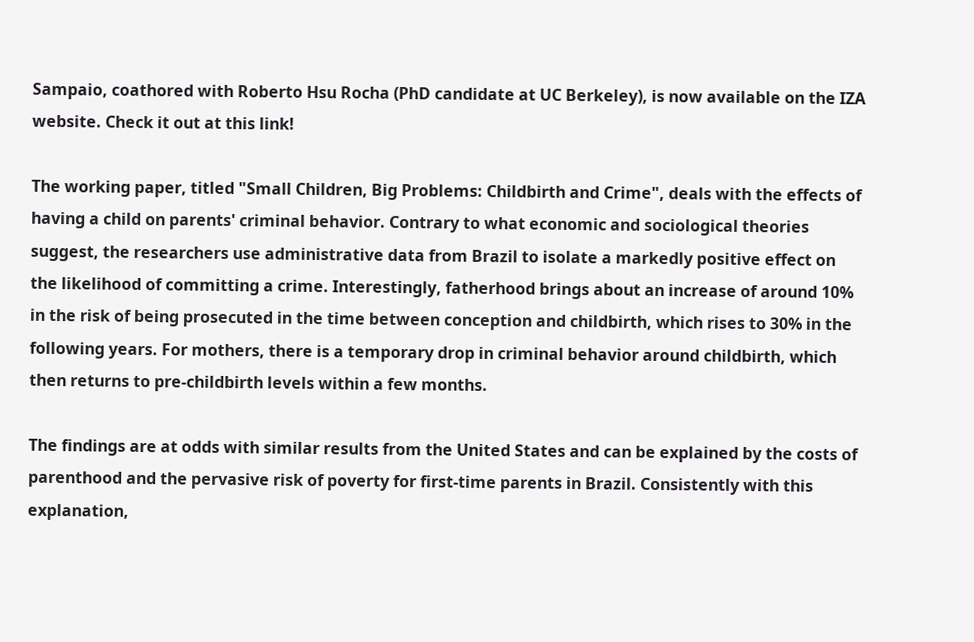Sampaio, coathored with Roberto Hsu Rocha (PhD candidate at UC Berkeley), is now available on the IZA website. Check it out at this link!

The working paper, titled "Small Children, Big Problems: Childbirth and Crime", deals with the effects of having a child on parents' criminal behavior. Contrary to what economic and sociological theories suggest, the researchers use administrative data from Brazil to isolate a markedly positive effect on the likelihood of committing a crime. Interestingly, fatherhood brings about an increase of around 10% in the risk of being prosecuted in the time between conception and childbirth, which rises to 30% in the following years. For mothers, there is a temporary drop in criminal behavior around childbirth, which then returns to pre-childbirth levels within a few months.

The findings are at odds with similar results from the United States and can be explained by the costs of parenthood and the pervasive risk of poverty for first-time parents in Brazil. Consistently with this explanation,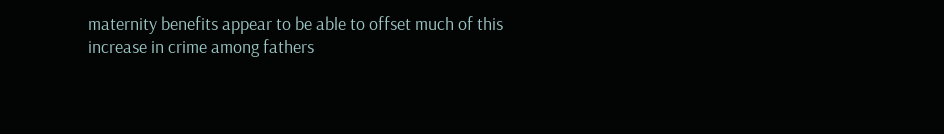maternity benefits appear to be able to offset much of this increase in crime among fathers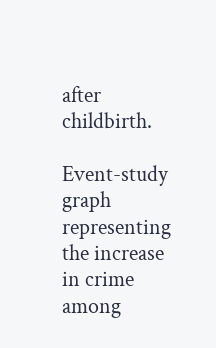after childbirth.

Event-study graph representing the increase in crime among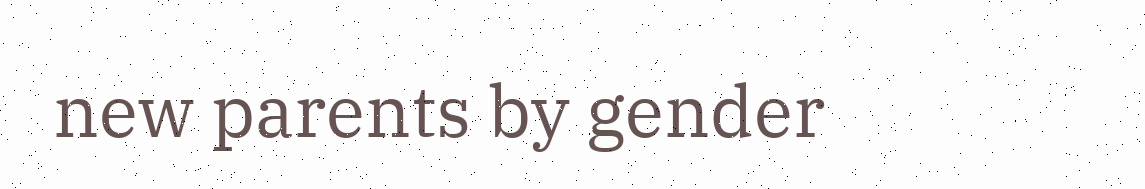new parents by gender